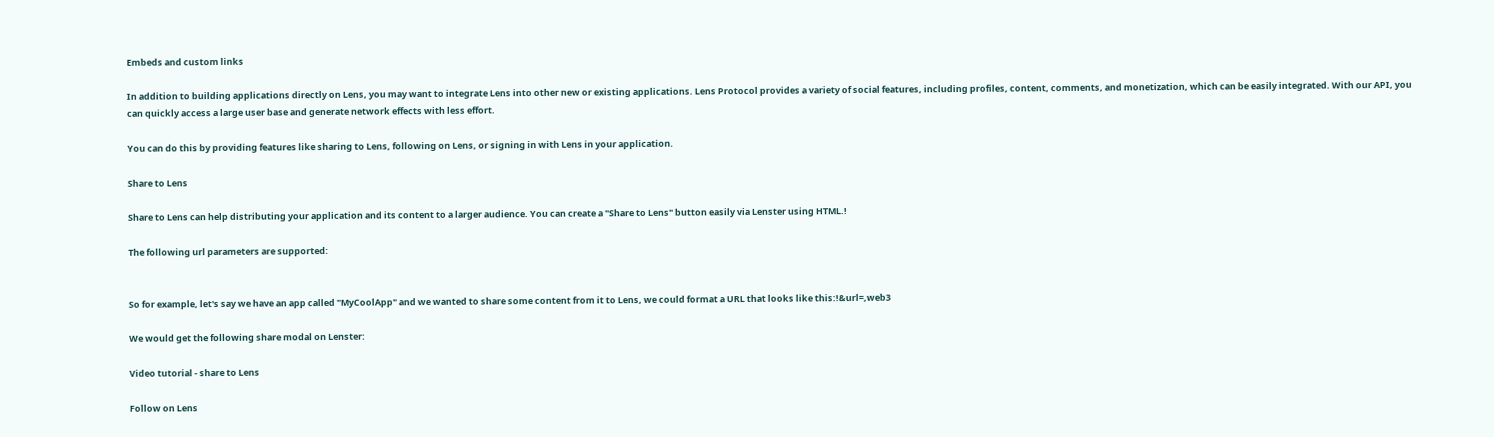Embeds and custom links

In addition to building applications directly on Lens, you may want to integrate Lens into other new or existing applications. Lens Protocol provides a variety of social features, including profiles, content, comments, and monetization, which can be easily integrated. With our API, you can quickly access a large user base and generate network effects with less effort.

You can do this by providing features like sharing to Lens, following on Lens, or signing in with Lens in your application.

Share to Lens

Share to Lens can help distributing your application and its content to a larger audience. You can create a "Share to Lens" button easily via Lenster using HTML.!

The following url parameters are supported:


So for example, let's say we have an app called "MyCoolApp" and we wanted to share some content from it to Lens, we could format a URL that looks like this:!&url=,web3

We would get the following share modal on Lenster:

Video tutorial - share to Lens

Follow on Lens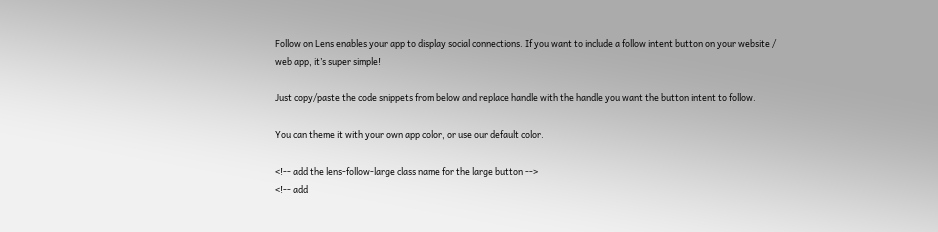Follow on Lens enables your app to display social connections. If you want to include a follow intent button on your website / web app, it’s super simple!

Just copy/paste the code snippets from below and replace handle with the handle you want the button intent to follow.

You can theme it with your own app color, or use our default color.

<!-- add the lens-follow-large class name for the large button -->
<!-- add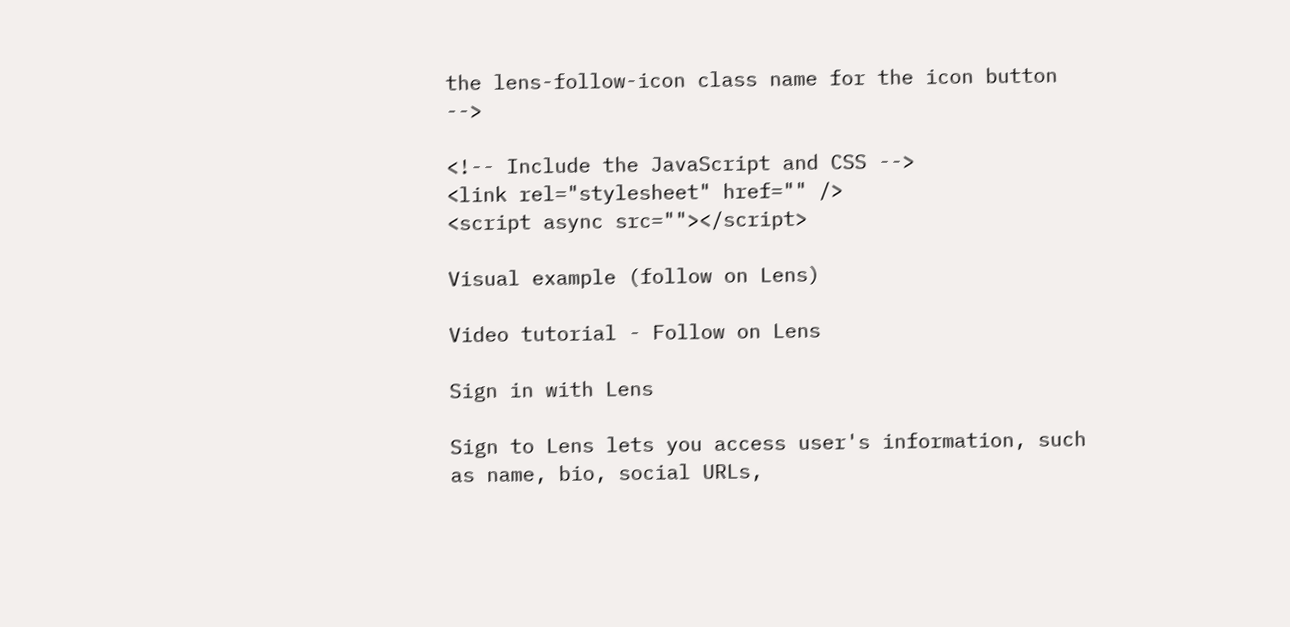the lens-follow-icon class name for the icon button -->

<!-- Include the JavaScript and CSS -->
<link rel="stylesheet" href="" />
<script async src=""></script>

Visual example (follow on Lens)

Video tutorial - Follow on Lens

Sign in with Lens

Sign to Lens lets you access user's information, such as name, bio, social URLs,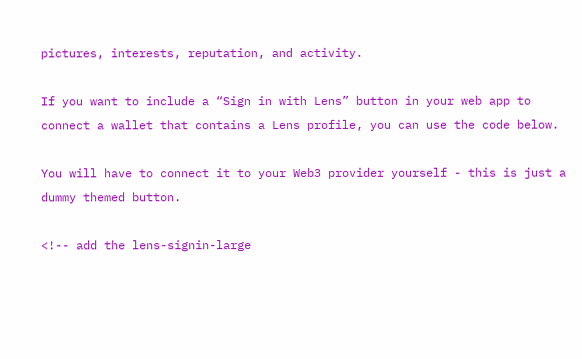pictures, interests, reputation, and activity.

If you want to include a “Sign in with Lens” button in your web app to connect a wallet that contains a Lens profile, you can use the code below.

You will have to connect it to your Web3 provider yourself - this is just a dummy themed button.

<!-- add the lens-signin-large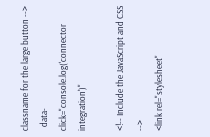classname for the large button -->
  data-click="console.log('connector integration')"

<!-- Include the JavaScript and CSS -->
<link rel="stylesheet"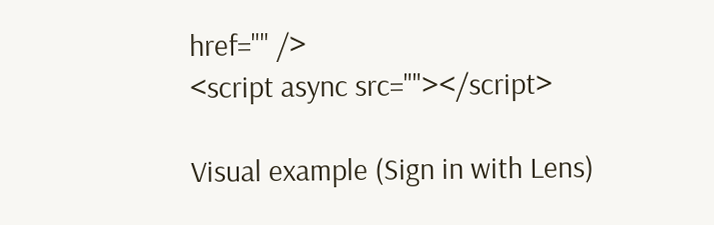href="" />
<script async src=""></script>

Visual example (Sign in with Lens)